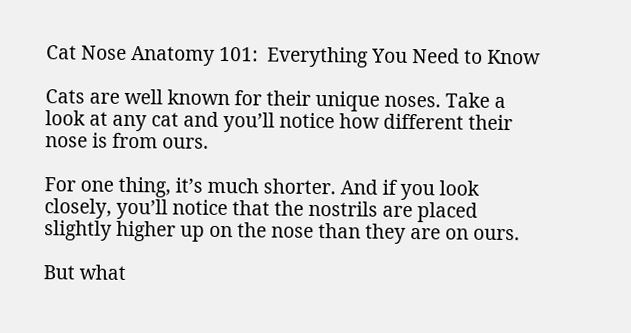Cat Nose Anatomy 101:  Everything You Need to Know

Cats are well known for their unique noses. Take a look at any cat and you’ll notice how different their nose is from ours.

For one thing, it’s much shorter. And if you look closely, you’ll notice that the nostrils are placed slightly higher up on the nose than they are on ours.

But what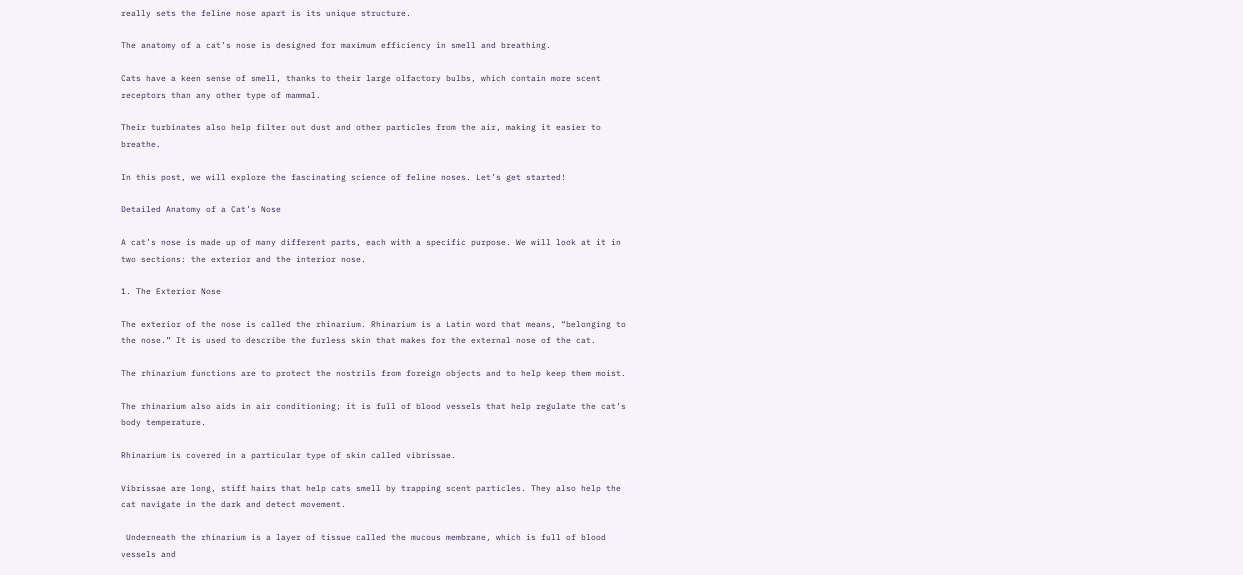really sets the feline nose apart is its unique structure.

The anatomy of a cat’s nose is designed for maximum efficiency in smell and breathing.

Cats have a keen sense of smell, thanks to their large olfactory bulbs, which contain more scent receptors than any other type of mammal.

Their turbinates also help filter out dust and other particles from the air, making it easier to breathe.

In this post, we will explore the fascinating science of feline noses. Let’s get started!

Detailed Anatomy of a Cat’s Nose

A cat’s nose is made up of many different parts, each with a specific purpose. We will look at it in two sections: the exterior and the interior nose.

1. The Exterior Nose

The exterior of the nose is called the rhinarium. Rhinarium is a Latin word that means, “belonging to the nose.” It is used to describe the furless skin that makes for the external nose of the cat.

The rhinarium functions are to protect the nostrils from foreign objects and to help keep them moist.

The rhinarium also aids in air conditioning; it is full of blood vessels that help regulate the cat’s body temperature.

Rhinarium is covered in a particular type of skin called vibrissae.

Vibrissae are long, stiff hairs that help cats smell by trapping scent particles. They also help the cat navigate in the dark and detect movement.

 Underneath the rhinarium is a layer of tissue called the mucous membrane, which is full of blood vessels and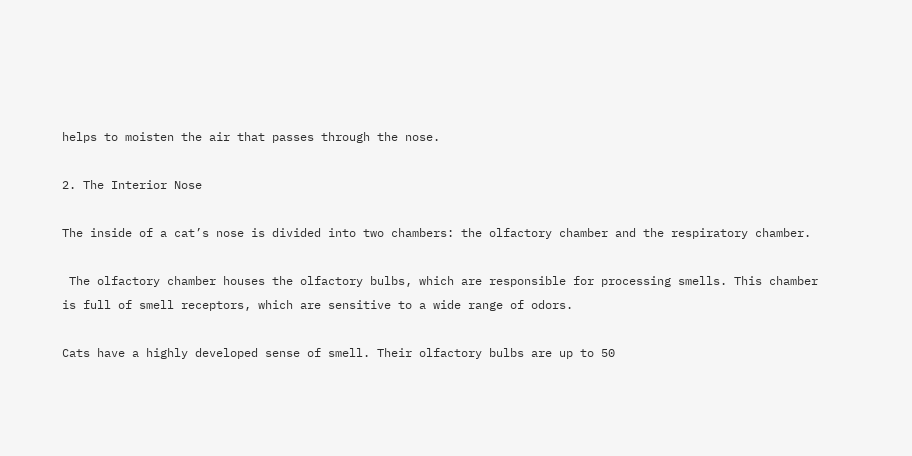helps to moisten the air that passes through the nose.

2. The Interior Nose

The inside of a cat’s nose is divided into two chambers: the olfactory chamber and the respiratory chamber.

 The olfactory chamber houses the olfactory bulbs, which are responsible for processing smells. This chamber is full of smell receptors, which are sensitive to a wide range of odors.

Cats have a highly developed sense of smell. Their olfactory bulbs are up to 50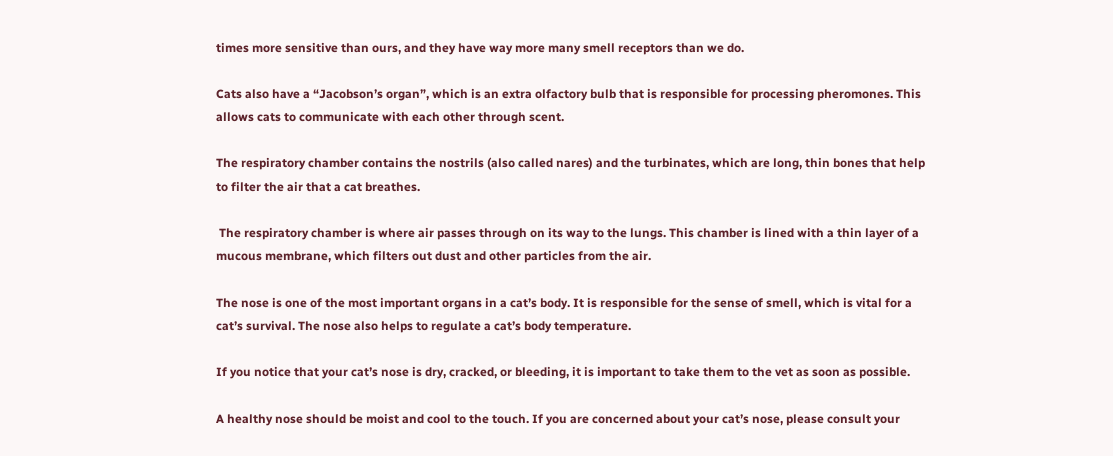times more sensitive than ours, and they have way more many smell receptors than we do.

Cats also have a “Jacobson’s organ”, which is an extra olfactory bulb that is responsible for processing pheromones. This allows cats to communicate with each other through scent.

The respiratory chamber contains the nostrils (also called nares) and the turbinates, which are long, thin bones that help to filter the air that a cat breathes.

 The respiratory chamber is where air passes through on its way to the lungs. This chamber is lined with a thin layer of a mucous membrane, which filters out dust and other particles from the air.

The nose is one of the most important organs in a cat’s body. It is responsible for the sense of smell, which is vital for a cat’s survival. The nose also helps to regulate a cat’s body temperature.

If you notice that your cat’s nose is dry, cracked, or bleeding, it is important to take them to the vet as soon as possible.

A healthy nose should be moist and cool to the touch. If you are concerned about your cat’s nose, please consult your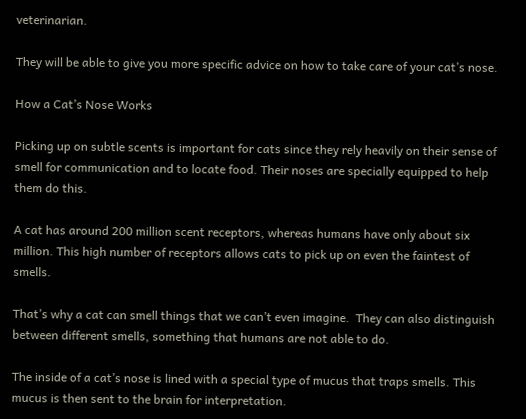veterinarian.

They will be able to give you more specific advice on how to take care of your cat’s nose.

How a Cat’s Nose Works

Picking up on subtle scents is important for cats since they rely heavily on their sense of smell for communication and to locate food. Their noses are specially equipped to help them do this.

A cat has around 200 million scent receptors, whereas humans have only about six million. This high number of receptors allows cats to pick up on even the faintest of smells.

That’s why a cat can smell things that we can’t even imagine.  They can also distinguish between different smells, something that humans are not able to do.

The inside of a cat’s nose is lined with a special type of mucus that traps smells. This mucus is then sent to the brain for interpretation.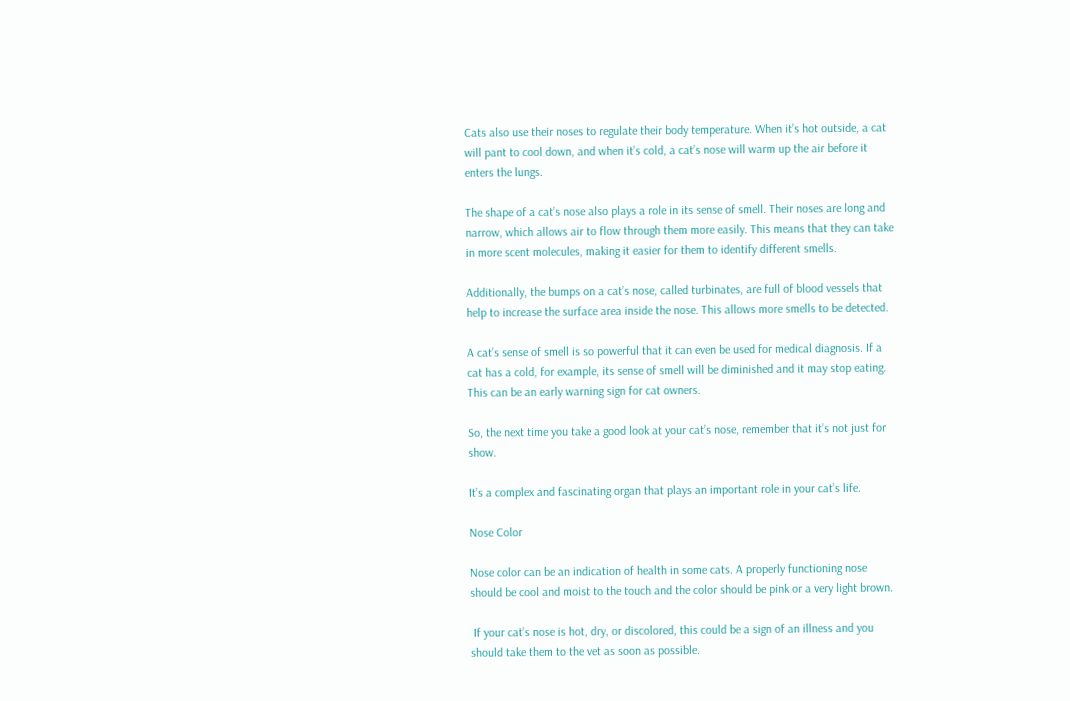Cats also use their noses to regulate their body temperature. When it’s hot outside, a cat will pant to cool down, and when it’s cold, a cat’s nose will warm up the air before it enters the lungs.

The shape of a cat’s nose also plays a role in its sense of smell. Their noses are long and narrow, which allows air to flow through them more easily. This means that they can take in more scent molecules, making it easier for them to identify different smells.

Additionally, the bumps on a cat’s nose, called turbinates, are full of blood vessels that help to increase the surface area inside the nose. This allows more smells to be detected.

A cat’s sense of smell is so powerful that it can even be used for medical diagnosis. If a cat has a cold, for example, its sense of smell will be diminished and it may stop eating. This can be an early warning sign for cat owners.

So, the next time you take a good look at your cat’s nose, remember that it’s not just for show.

It’s a complex and fascinating organ that plays an important role in your cat’s life.

Nose Color

Nose color can be an indication of health in some cats. A properly functioning nose should be cool and moist to the touch and the color should be pink or a very light brown.

 If your cat’s nose is hot, dry, or discolored, this could be a sign of an illness and you should take them to the vet as soon as possible.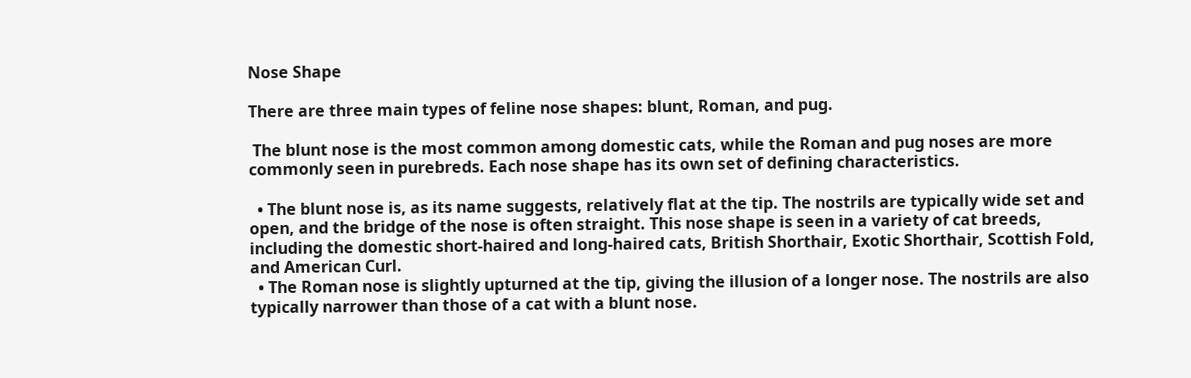Nose Shape

There are three main types of feline nose shapes: blunt, Roman, and pug.

 The blunt nose is the most common among domestic cats, while the Roman and pug noses are more commonly seen in purebreds. Each nose shape has its own set of defining characteristics.

  • The blunt nose is, as its name suggests, relatively flat at the tip. The nostrils are typically wide set and open, and the bridge of the nose is often straight. This nose shape is seen in a variety of cat breeds, including the domestic short-haired and long-haired cats, British Shorthair, Exotic Shorthair, Scottish Fold, and American Curl.
  • The Roman nose is slightly upturned at the tip, giving the illusion of a longer nose. The nostrils are also typically narrower than those of a cat with a blunt nose.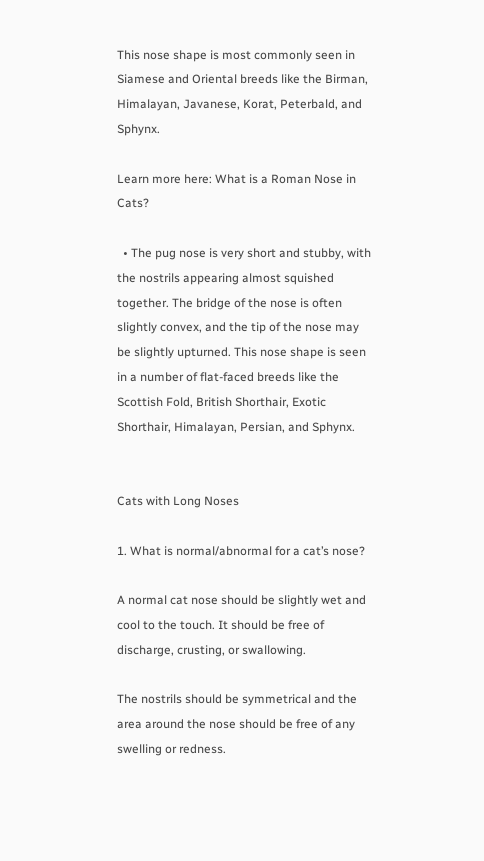This nose shape is most commonly seen in Siamese and Oriental breeds like the Birman, Himalayan, Javanese, Korat, Peterbald, and Sphynx.

Learn more here: What is a Roman Nose in Cats?

  • The pug nose is very short and stubby, with the nostrils appearing almost squished together. The bridge of the nose is often slightly convex, and the tip of the nose may be slightly upturned. This nose shape is seen in a number of flat-faced breeds like the Scottish Fold, British Shorthair, Exotic Shorthair, Himalayan, Persian, and Sphynx.


Cats with Long Noses

1. What is normal/abnormal for a cat’s nose?

A normal cat nose should be slightly wet and cool to the touch. It should be free of discharge, crusting, or swallowing.

The nostrils should be symmetrical and the area around the nose should be free of any swelling or redness.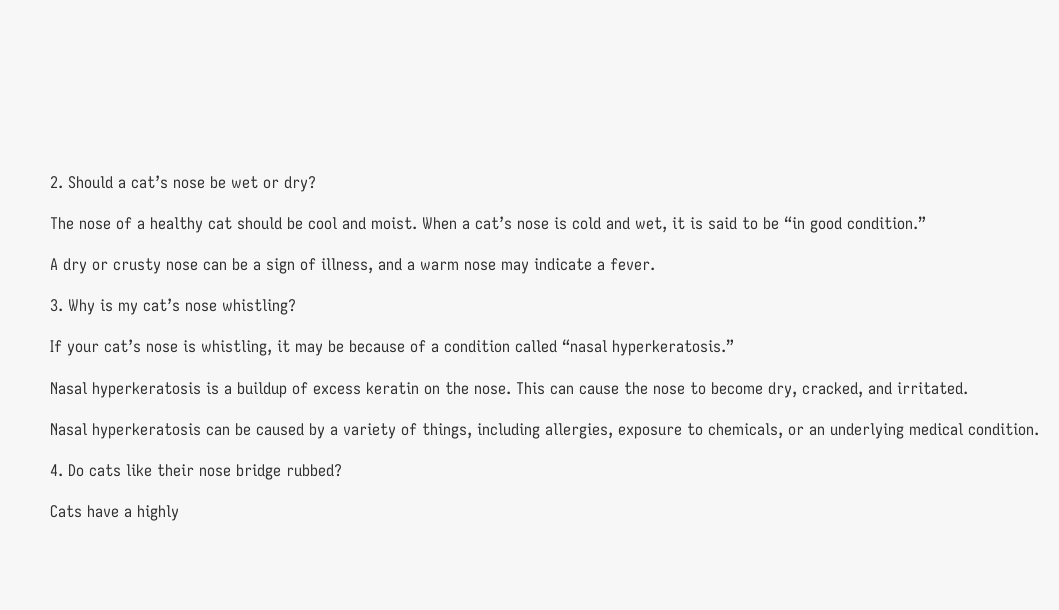2. Should a cat’s nose be wet or dry?

The nose of a healthy cat should be cool and moist. When a cat’s nose is cold and wet, it is said to be “in good condition.”

A dry or crusty nose can be a sign of illness, and a warm nose may indicate a fever.

3. Why is my cat’s nose whistling?

If your cat’s nose is whistling, it may be because of a condition called “nasal hyperkeratosis.”

Nasal hyperkeratosis is a buildup of excess keratin on the nose. This can cause the nose to become dry, cracked, and irritated.

Nasal hyperkeratosis can be caused by a variety of things, including allergies, exposure to chemicals, or an underlying medical condition.

4. Do cats like their nose bridge rubbed?

Cats have a highly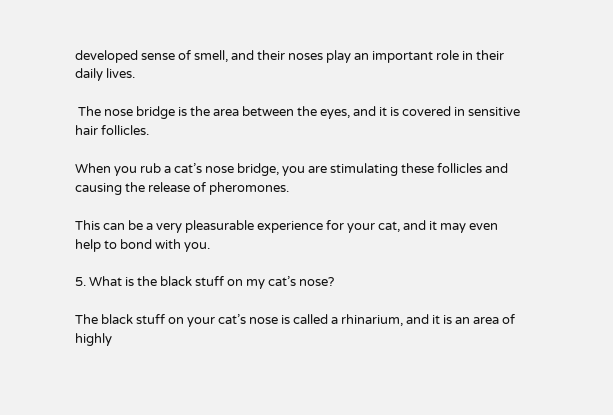developed sense of smell, and their noses play an important role in their daily lives.

 The nose bridge is the area between the eyes, and it is covered in sensitive hair follicles.

When you rub a cat’s nose bridge, you are stimulating these follicles and causing the release of pheromones.

This can be a very pleasurable experience for your cat, and it may even help to bond with you.

5. What is the black stuff on my cat’s nose?

The black stuff on your cat’s nose is called a rhinarium, and it is an area of highly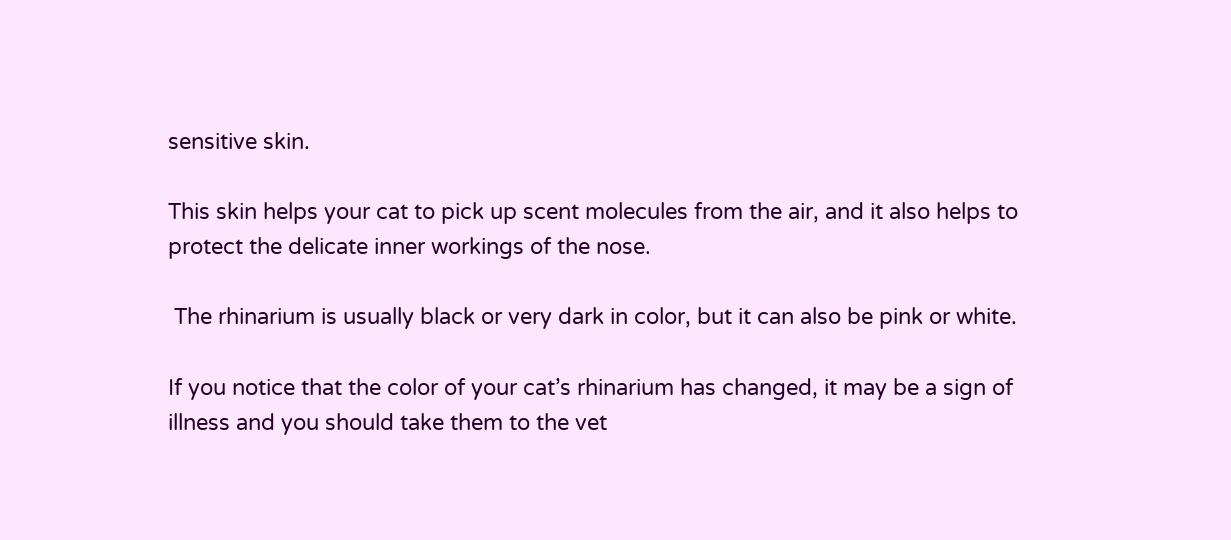sensitive skin.

This skin helps your cat to pick up scent molecules from the air, and it also helps to protect the delicate inner workings of the nose.

 The rhinarium is usually black or very dark in color, but it can also be pink or white.

If you notice that the color of your cat’s rhinarium has changed, it may be a sign of illness and you should take them to the vet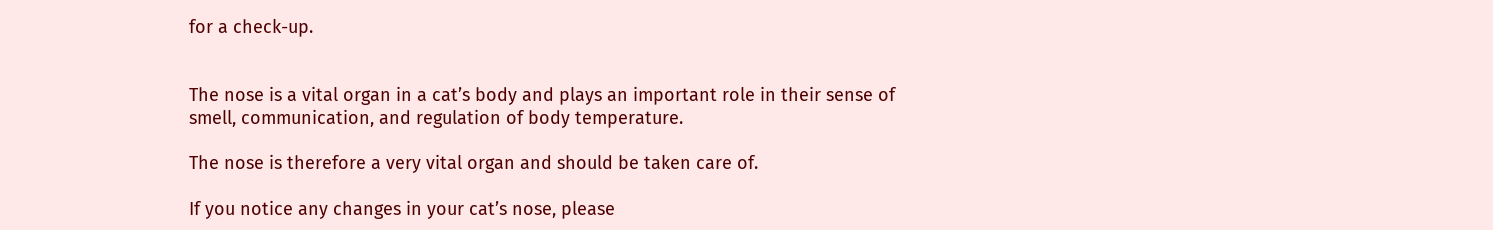for a check-up.


The nose is a vital organ in a cat’s body and plays an important role in their sense of smell, communication, and regulation of body temperature.

The nose is therefore a very vital organ and should be taken care of.

If you notice any changes in your cat’s nose, please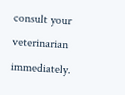consult your veterinarian immediately.